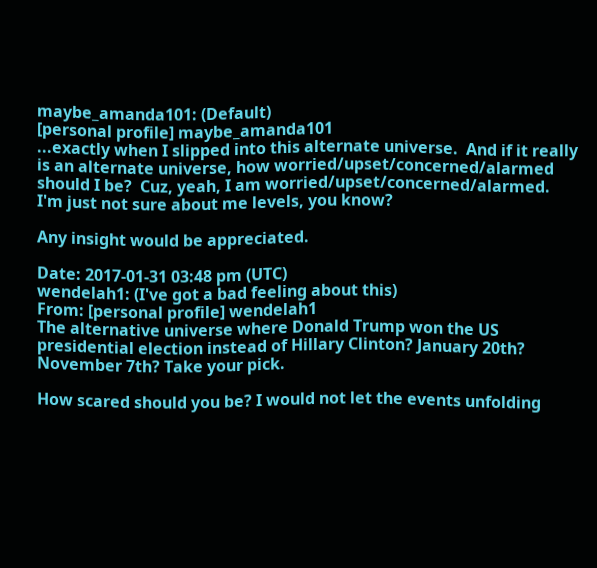maybe_amanda101: (Default)
[personal profile] maybe_amanda101
...exactly when I slipped into this alternate universe.  And if it really is an alternate universe, how worried/upset/concerned/alarmed should I be?  Cuz, yeah, I am worried/upset/concerned/alarmed.  I'm just not sure about me levels, you know?

Any insight would be appreciated.

Date: 2017-01-31 03:48 pm (UTC)
wendelah1: (I've got a bad feeling about this)
From: [personal profile] wendelah1
The alternative universe where Donald Trump won the US presidential election instead of Hillary Clinton? January 20th? November 7th? Take your pick.

How scared should you be? I would not let the events unfolding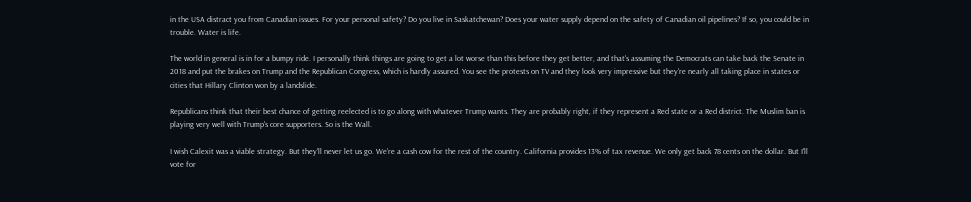in the USA distract you from Canadian issues. For your personal safety? Do you live in Saskatchewan? Does your water supply depend on the safety of Canadian oil pipelines? If so, you could be in trouble. Water is life.

The world in general is in for a bumpy ride. I personally think things are going to get a lot worse than this before they get better, and that's assuming the Democrats can take back the Senate in 2018 and put the brakes on Trump and the Republican Congress, which is hardly assured. You see the protests on TV and they look very impressive but they're nearly all taking place in states or cities that Hillary Clinton won by a landslide.

Republicans think that their best chance of getting reelected is to go along with whatever Trump wants. They are probably right, if they represent a Red state or a Red district. The Muslim ban is playing very well with Trump's core supporters. So is the Wall.

I wish Calexit was a viable strategy. But they'll never let us go. We're a cash cow for the rest of the country. California provides 13% of tax revenue. We only get back 78 cents on the dollar. But I'll vote for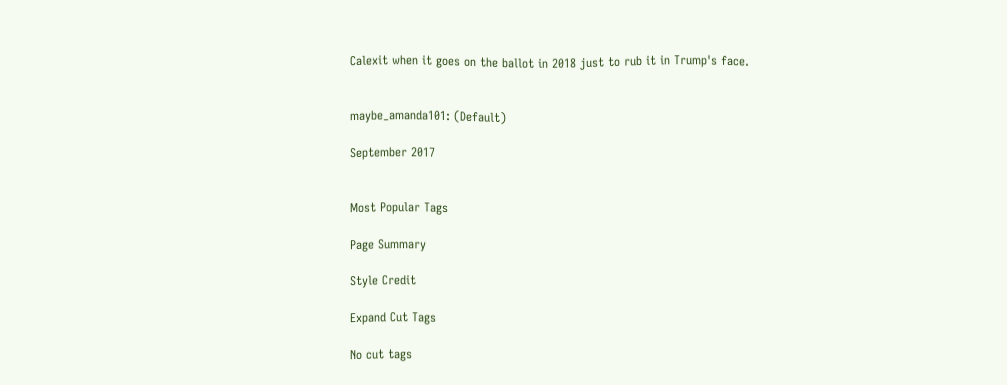Calexit when it goes on the ballot in 2018 just to rub it in Trump's face.


maybe_amanda101: (Default)

September 2017


Most Popular Tags

Page Summary

Style Credit

Expand Cut Tags

No cut tags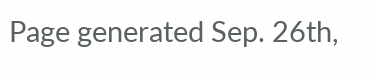Page generated Sep. 26th,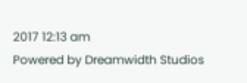2017 12:13 am
Powered by Dreamwidth Studios